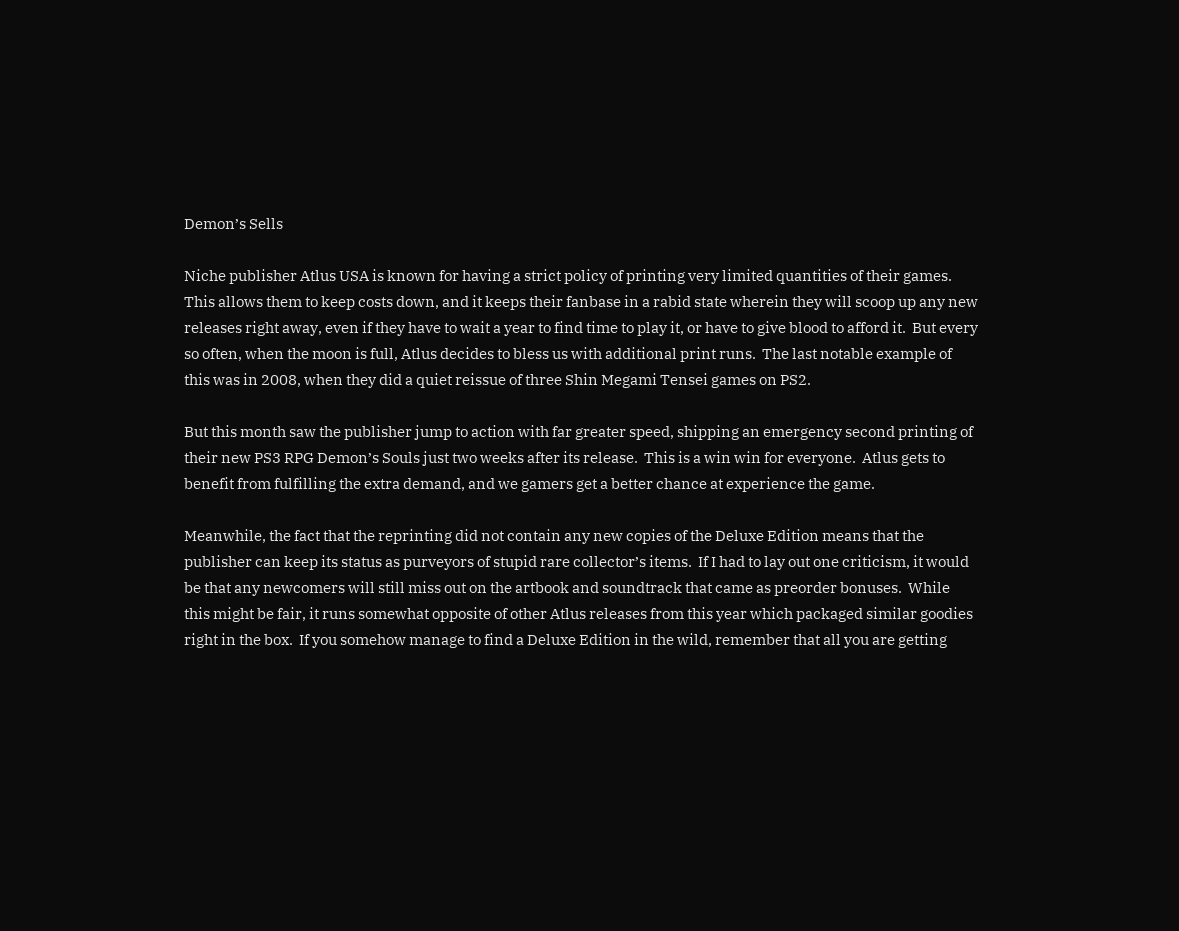Demon’s Sells

Niche publisher Atlus USA is known for having a strict policy of printing very limited quantities of their games.  This allows them to keep costs down, and it keeps their fanbase in a rabid state wherein they will scoop up any new releases right away, even if they have to wait a year to find time to play it, or have to give blood to afford it.  But every so often, when the moon is full, Atlus decides to bless us with additional print runs.  The last notable example of this was in 2008, when they did a quiet reissue of three Shin Megami Tensei games on PS2.

But this month saw the publisher jump to action with far greater speed, shipping an emergency second printing of their new PS3 RPG Demon’s Souls just two weeks after its release.  This is a win win for everyone.  Atlus gets to benefit from fulfilling the extra demand, and we gamers get a better chance at experience the game.

Meanwhile, the fact that the reprinting did not contain any new copies of the Deluxe Edition means that the publisher can keep its status as purveyors of stupid rare collector’s items.  If I had to lay out one criticism, it would be that any newcomers will still miss out on the artbook and soundtrack that came as preorder bonuses.  While this might be fair, it runs somewhat opposite of other Atlus releases from this year which packaged similar goodies right in the box.  If you somehow manage to find a Deluxe Edition in the wild, remember that all you are getting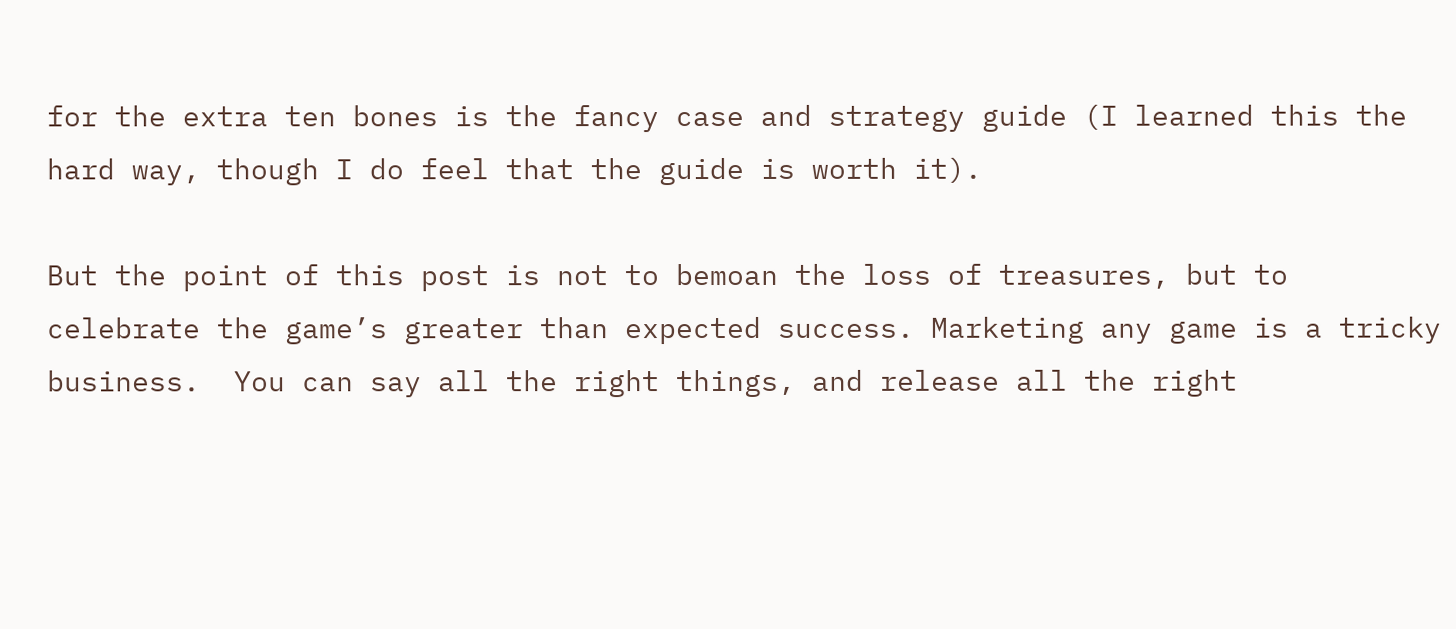for the extra ten bones is the fancy case and strategy guide (I learned this the hard way, though I do feel that the guide is worth it).

But the point of this post is not to bemoan the loss of treasures, but to celebrate the game’s greater than expected success. Marketing any game is a tricky business.  You can say all the right things, and release all the right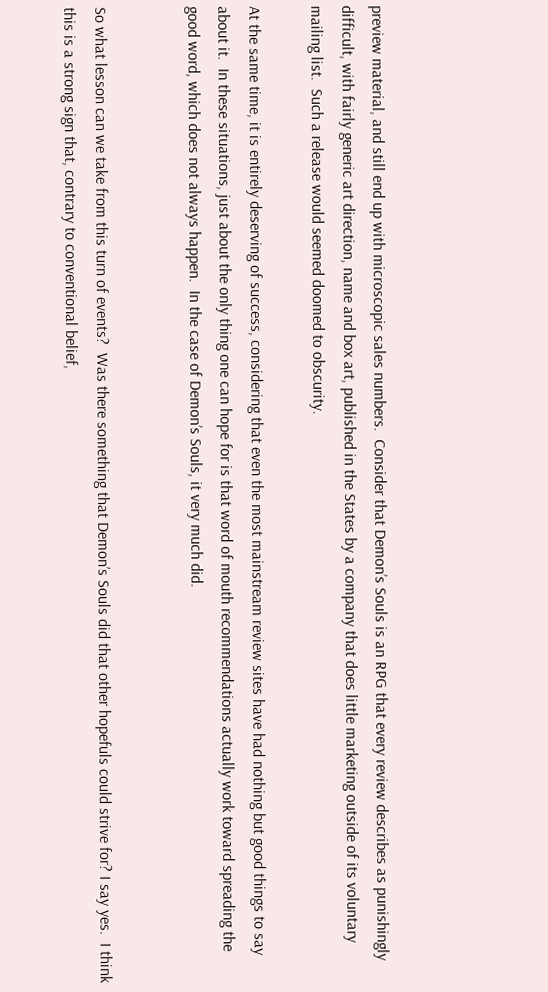preview material, and still end up with microscopic sales numbers.  Consider that Demon’s Souls is an RPG that every review describes as punishingly difficult, with fairly generic art direction, name and box art, published in the States by a company that does little marketing outside of its voluntary mailing list.  Such a release would seemed doomed to obscurity.

At the same time, it is entirely deserving of success, considering that even the most mainstream review sites have had nothing but good things to say about it.  In these situations, just about the only thing one can hope for is that word of mouth recommendations actually work toward spreading the good word, which does not always happen.  In the case of Demon’s Souls, it very much did.


So what lesson can we take from this turn of events?  Was there something that Demon’s Souls did that other hopefuls could strive for? I say yes.  I think this is a strong sign that, contrary to conventional belief,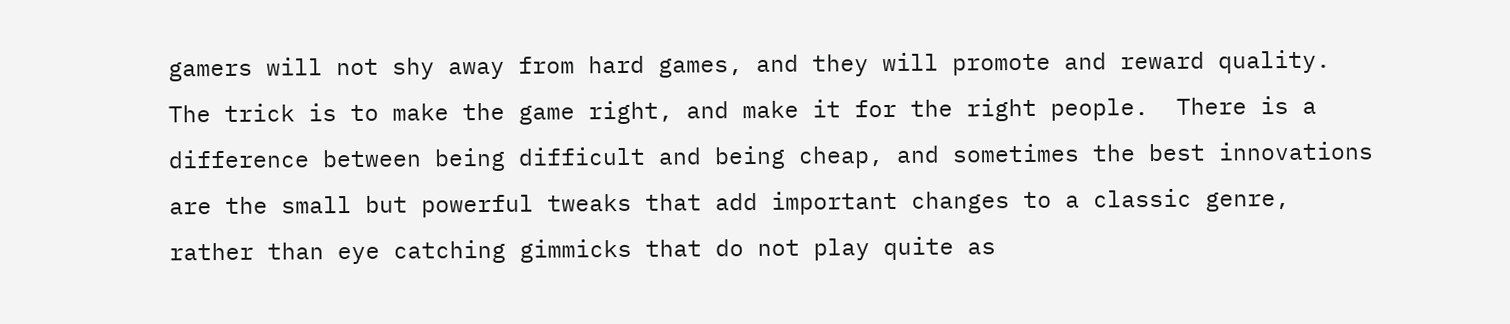gamers will not shy away from hard games, and they will promote and reward quality.  The trick is to make the game right, and make it for the right people.  There is a difference between being difficult and being cheap, and sometimes the best innovations are the small but powerful tweaks that add important changes to a classic genre, rather than eye catching gimmicks that do not play quite as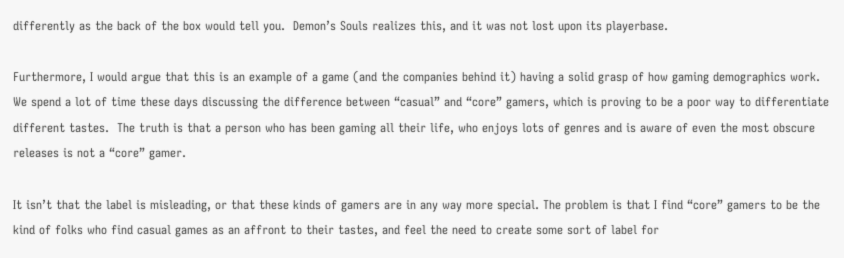differently as the back of the box would tell you.  Demon’s Souls realizes this, and it was not lost upon its playerbase.

Furthermore, I would argue that this is an example of a game (and the companies behind it) having a solid grasp of how gaming demographics work.  We spend a lot of time these days discussing the difference between “casual” and “core” gamers, which is proving to be a poor way to differentiate different tastes.  The truth is that a person who has been gaming all their life, who enjoys lots of genres and is aware of even the most obscure releases is not a “core” gamer.

It isn’t that the label is misleading, or that these kinds of gamers are in any way more special. The problem is that I find “core” gamers to be the kind of folks who find casual games as an affront to their tastes, and feel the need to create some sort of label for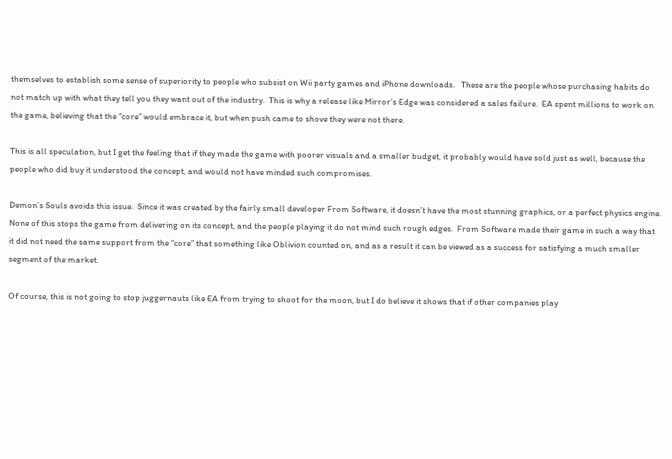themselves to establish some sense of superiority to people who subsist on Wii party games and iPhone downloads.   These are the people whose purchasing habits do not match up with what they tell you they want out of the industry.  This is why a release like Mirror’s Edge was considered a sales failure.  EA spent millions to work on the game, believing that the “core” would embrace it, but when push came to shove they were not there.

This is all speculation, but I get the feeling that if they made the game with poorer visuals and a smaller budget, it probably would have sold just as well, because the people who did buy it understood the concept, and would not have minded such compromises.

Demon’s Souls avoids this issue.  Since it was created by the fairly small developer From Software, it doesn’t have the most stunning graphics, or a perfect physics engine.  None of this stops the game from delivering on its concept, and the people playing it do not mind such rough edges.  From Software made their game in such a way that it did not need the same support from the “core” that something like Oblivion counted on, and as a result it can be viewed as a success for satisfying a much smaller segment of the market.

Of course, this is not going to stop juggernauts like EA from trying to shoot for the moon, but I do believe it shows that if other companies play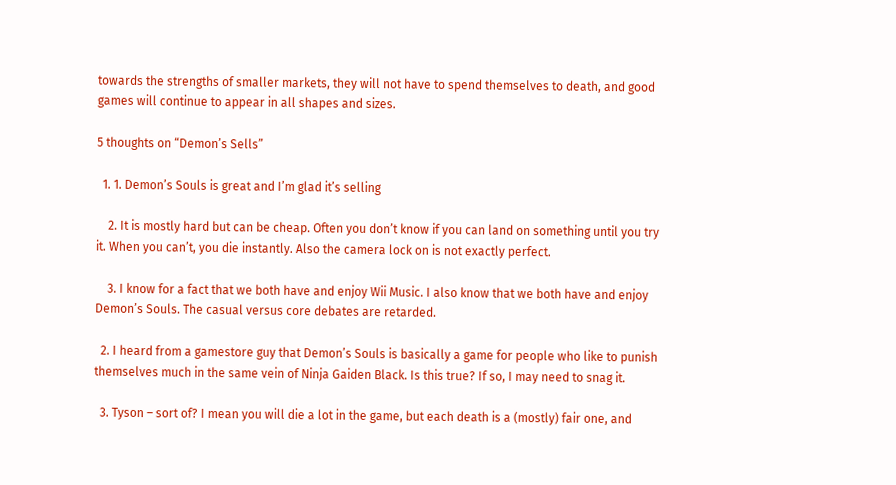towards the strengths of smaller markets, they will not have to spend themselves to death, and good games will continue to appear in all shapes and sizes.

5 thoughts on “Demon’s Sells”

  1. 1. Demon’s Souls is great and I’m glad it’s selling

    2. It is mostly hard but can be cheap. Often you don’t know if you can land on something until you try it. When you can’t, you die instantly. Also the camera lock on is not exactly perfect.

    3. I know for a fact that we both have and enjoy Wii Music. I also know that we both have and enjoy Demon’s Souls. The casual versus core debates are retarded.

  2. I heard from a gamestore guy that Demon’s Souls is basically a game for people who like to punish themselves much in the same vein of Ninja Gaiden Black. Is this true? If so, I may need to snag it.

  3. Tyson – sort of? I mean you will die a lot in the game, but each death is a (mostly) fair one, and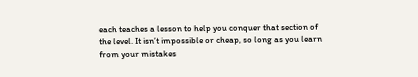each teaches a lesson to help you conquer that section of the level. It isn’t impossible or cheap, so long as you learn from your mistakes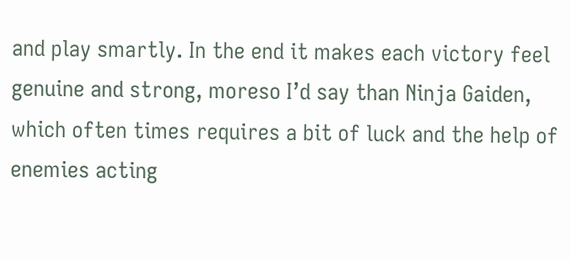and play smartly. In the end it makes each victory feel genuine and strong, moreso I’d say than Ninja Gaiden, which often times requires a bit of luck and the help of enemies acting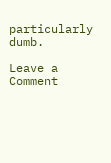particularly dumb.

Leave a Comment